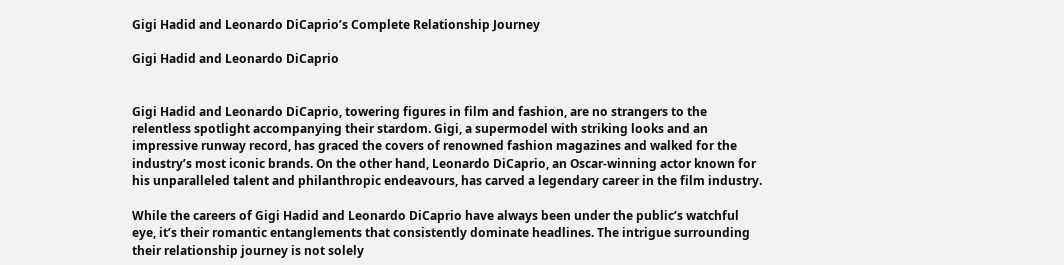Gigi Hadid and Leonardo DiCaprio’s Complete Relationship Journey

Gigi Hadid and Leonardo DiCaprio


Gigi Hadid and Leonardo DiCaprio, towering figures in film and fashion, are no strangers to the relentless spotlight accompanying their stardom. Gigi, a supermodel with striking looks and an impressive runway record, has graced the covers of renowned fashion magazines and walked for the industry’s most iconic brands. On the other hand, Leonardo DiCaprio, an Oscar-winning actor known for his unparalleled talent and philanthropic endeavours, has carved a legendary career in the film industry.

While the careers of Gigi Hadid and Leonardo DiCaprio have always been under the public’s watchful eye, it’s their romantic entanglements that consistently dominate headlines. The intrigue surrounding their relationship journey is not solely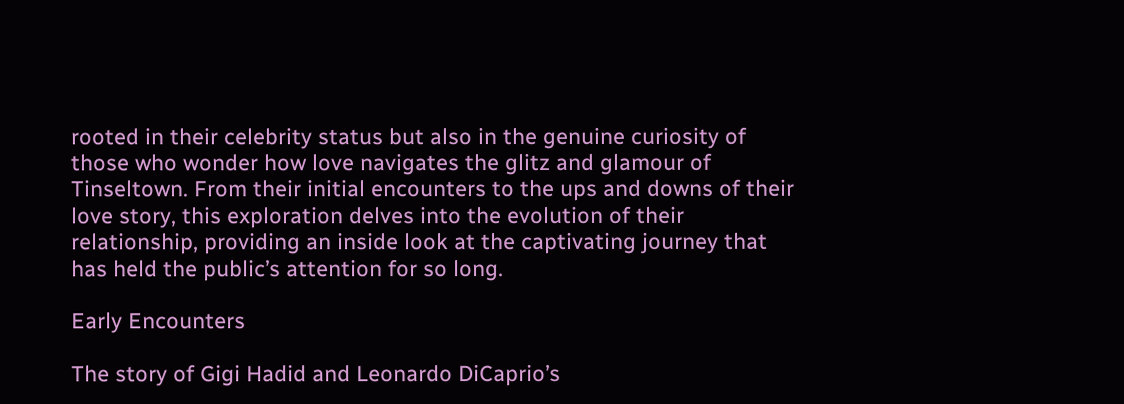rooted in their celebrity status but also in the genuine curiosity of those who wonder how love navigates the glitz and glamour of Tinseltown. From their initial encounters to the ups and downs of their love story, this exploration delves into the evolution of their relationship, providing an inside look at the captivating journey that has held the public’s attention for so long.

Early Encounters

The story of Gigi Hadid and Leonardo DiCaprio’s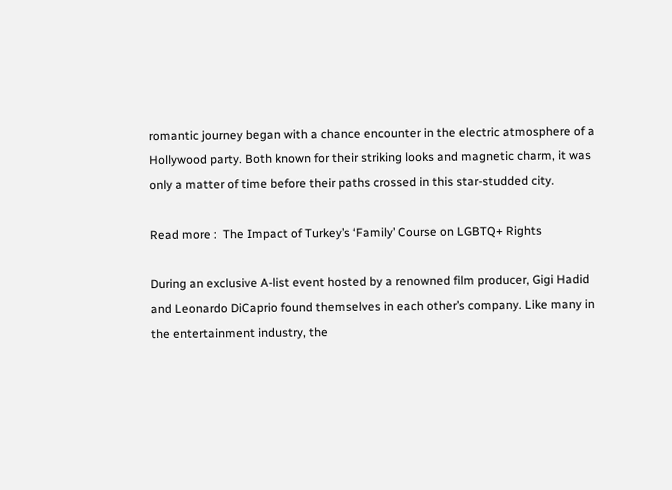romantic journey began with a chance encounter in the electric atmosphere of a Hollywood party. Both known for their striking looks and magnetic charm, it was only a matter of time before their paths crossed in this star-studded city.

Read more :  The Impact of Turkey’s ‘Family’ Course on LGBTQ+ Rights

During an exclusive A-list event hosted by a renowned film producer, Gigi Hadid and Leonardo DiCaprio found themselves in each other’s company. Like many in the entertainment industry, the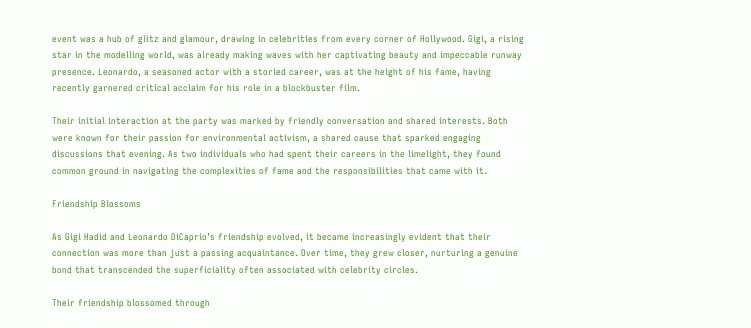event was a hub of glitz and glamour, drawing in celebrities from every corner of Hollywood. Gigi, a rising star in the modelling world, was already making waves with her captivating beauty and impeccable runway presence. Leonardo, a seasoned actor with a storied career, was at the height of his fame, having recently garnered critical acclaim for his role in a blockbuster film.

Their initial interaction at the party was marked by friendly conversation and shared interests. Both were known for their passion for environmental activism, a shared cause that sparked engaging discussions that evening. As two individuals who had spent their careers in the limelight, they found common ground in navigating the complexities of fame and the responsibilities that came with it.

Friendship Blossoms

As Gigi Hadid and Leonardo DiCaprio’s friendship evolved, it became increasingly evident that their connection was more than just a passing acquaintance. Over time, they grew closer, nurturing a genuine bond that transcended the superficiality often associated with celebrity circles.

Their friendship blossomed through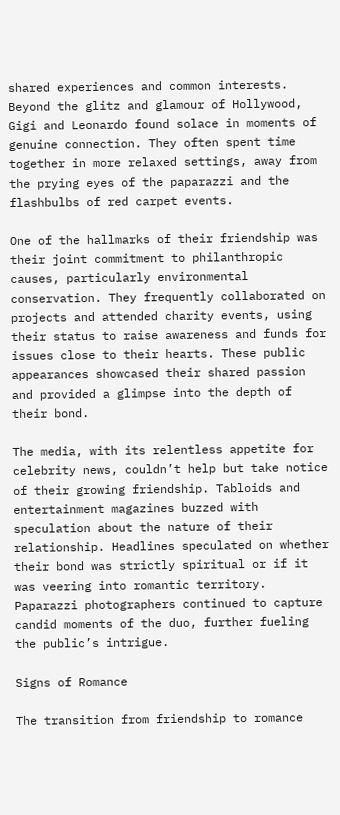shared experiences and common interests. Beyond the glitz and glamour of Hollywood, Gigi and Leonardo found solace in moments of genuine connection. They often spent time together in more relaxed settings, away from the prying eyes of the paparazzi and the flashbulbs of red carpet events.

One of the hallmarks of their friendship was their joint commitment to philanthropic causes, particularly environmental conservation. They frequently collaborated on projects and attended charity events, using their status to raise awareness and funds for issues close to their hearts. These public appearances showcased their shared passion and provided a glimpse into the depth of their bond.

The media, with its relentless appetite for celebrity news, couldn’t help but take notice of their growing friendship. Tabloids and entertainment magazines buzzed with speculation about the nature of their relationship. Headlines speculated on whether their bond was strictly spiritual or if it was veering into romantic territory. Paparazzi photographers continued to capture candid moments of the duo, further fueling the public’s intrigue.

Signs of Romance

The transition from friendship to romance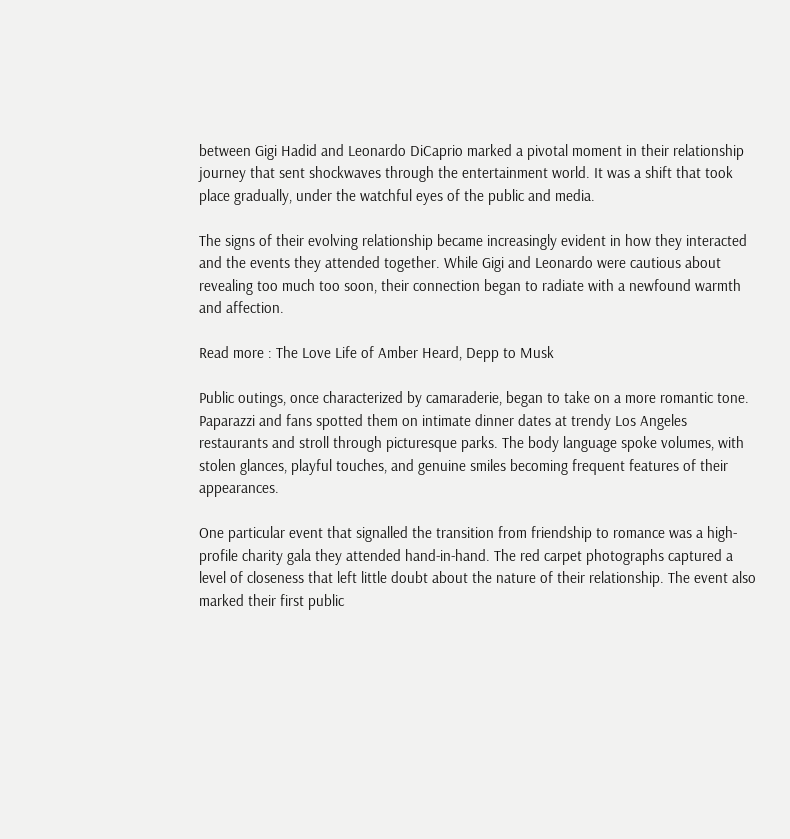between Gigi Hadid and Leonardo DiCaprio marked a pivotal moment in their relationship journey that sent shockwaves through the entertainment world. It was a shift that took place gradually, under the watchful eyes of the public and media.

The signs of their evolving relationship became increasingly evident in how they interacted and the events they attended together. While Gigi and Leonardo were cautious about revealing too much too soon, their connection began to radiate with a newfound warmth and affection.

Read more : The Love Life of Amber Heard, Depp to Musk

Public outings, once characterized by camaraderie, began to take on a more romantic tone. Paparazzi and fans spotted them on intimate dinner dates at trendy Los Angeles restaurants and stroll through picturesque parks. The body language spoke volumes, with stolen glances, playful touches, and genuine smiles becoming frequent features of their appearances.

One particular event that signalled the transition from friendship to romance was a high-profile charity gala they attended hand-in-hand. The red carpet photographs captured a level of closeness that left little doubt about the nature of their relationship. The event also marked their first public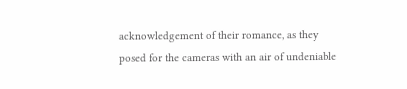acknowledgement of their romance, as they posed for the cameras with an air of undeniable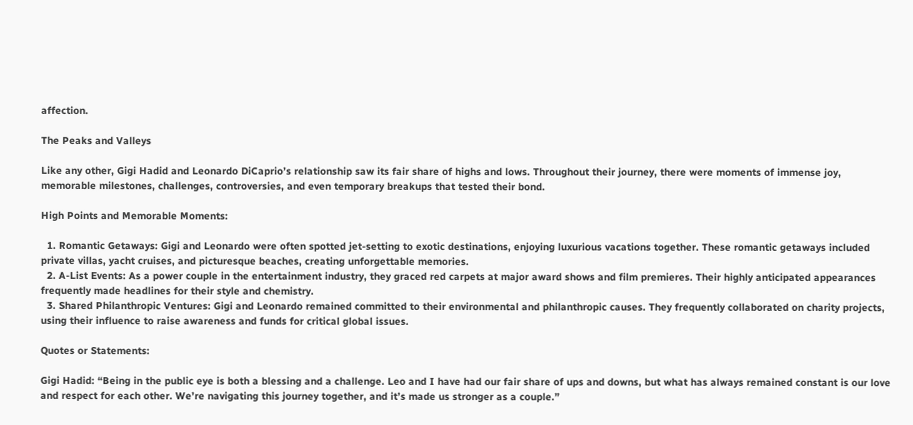affection.

The Peaks and Valleys

Like any other, Gigi Hadid and Leonardo DiCaprio’s relationship saw its fair share of highs and lows. Throughout their journey, there were moments of immense joy, memorable milestones, challenges, controversies, and even temporary breakups that tested their bond.

High Points and Memorable Moments:

  1. Romantic Getaways: Gigi and Leonardo were often spotted jet-setting to exotic destinations, enjoying luxurious vacations together. These romantic getaways included private villas, yacht cruises, and picturesque beaches, creating unforgettable memories.
  2. A-List Events: As a power couple in the entertainment industry, they graced red carpets at major award shows and film premieres. Their highly anticipated appearances frequently made headlines for their style and chemistry.
  3. Shared Philanthropic Ventures: Gigi and Leonardo remained committed to their environmental and philanthropic causes. They frequently collaborated on charity projects, using their influence to raise awareness and funds for critical global issues.

Quotes or Statements:

Gigi Hadid: “Being in the public eye is both a blessing and a challenge. Leo and I have had our fair share of ups and downs, but what has always remained constant is our love and respect for each other. We’re navigating this journey together, and it’s made us stronger as a couple.”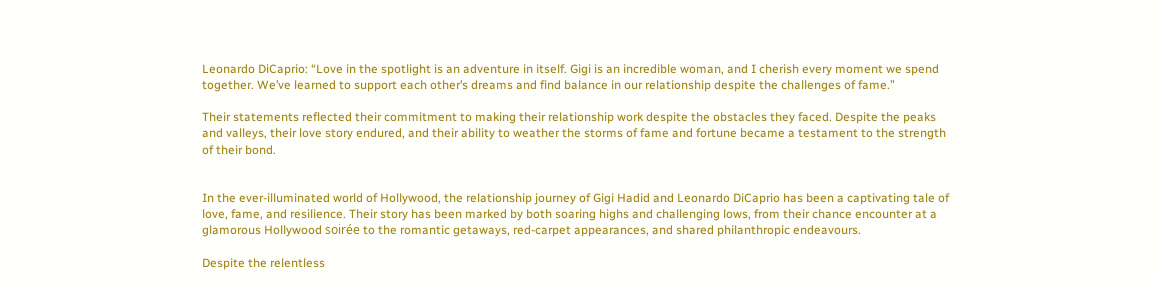Leonardo DiCaprio: “Love in the spotlight is an adventure in itself. Gigi is an incredible woman, and I cherish every moment we spend together. We’ve learned to support each other’s dreams and find balance in our relationship despite the challenges of fame.”

Their statements reflected their commitment to making their relationship work despite the obstacles they faced. Despite the peaks and valleys, their love story endured, and their ability to weather the storms of fame and fortune became a testament to the strength of their bond.


In the ever-illuminated world of Hollywood, the relationship journey of Gigi Hadid and Leonardo DiCaprio has been a captivating tale of love, fame, and resilience. Their story has been marked by both soaring highs and challenging lows, from their chance encounter at a glamorous Hollywood soirée to the romantic getaways, red-carpet appearances, and shared philanthropic endeavours.

Despite the relentless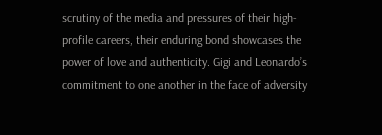scrutiny of the media and pressures of their high-profile careers, their enduring bond showcases the power of love and authenticity. Gigi and Leonardo’s commitment to one another in the face of adversity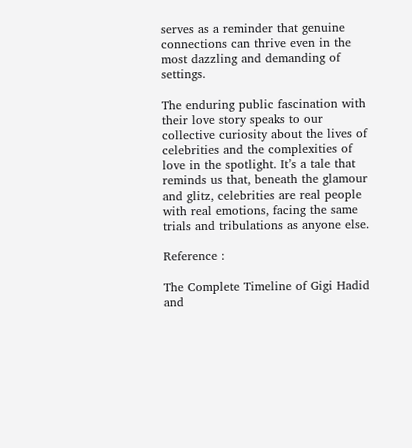serves as a reminder that genuine connections can thrive even in the most dazzling and demanding of settings.

The enduring public fascination with their love story speaks to our collective curiosity about the lives of celebrities and the complexities of love in the spotlight. It’s a tale that reminds us that, beneath the glamour and glitz, celebrities are real people with real emotions, facing the same trials and tribulations as anyone else.

Reference :

The Complete Timeline of Gigi Hadid and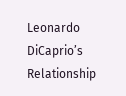Leonardo DiCaprio’s Relationship